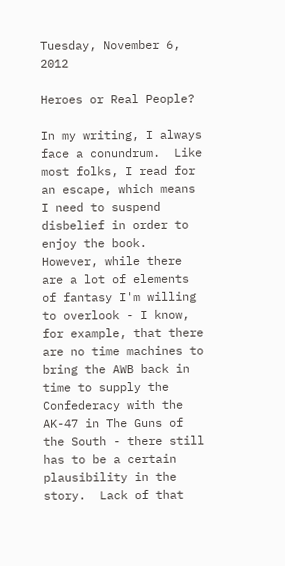Tuesday, November 6, 2012

Heroes or Real People?

In my writing, I always face a conundrum.  Like most folks, I read for an escape, which means I need to suspend disbelief in order to enjoy the book.  However, while there are a lot of elements of fantasy I'm willing to overlook - I know, for example, that there are no time machines to bring the AWB back in time to supply the Confederacy with the AK-47 in The Guns of the South - there still has to be a certain plausibility in the story.  Lack of that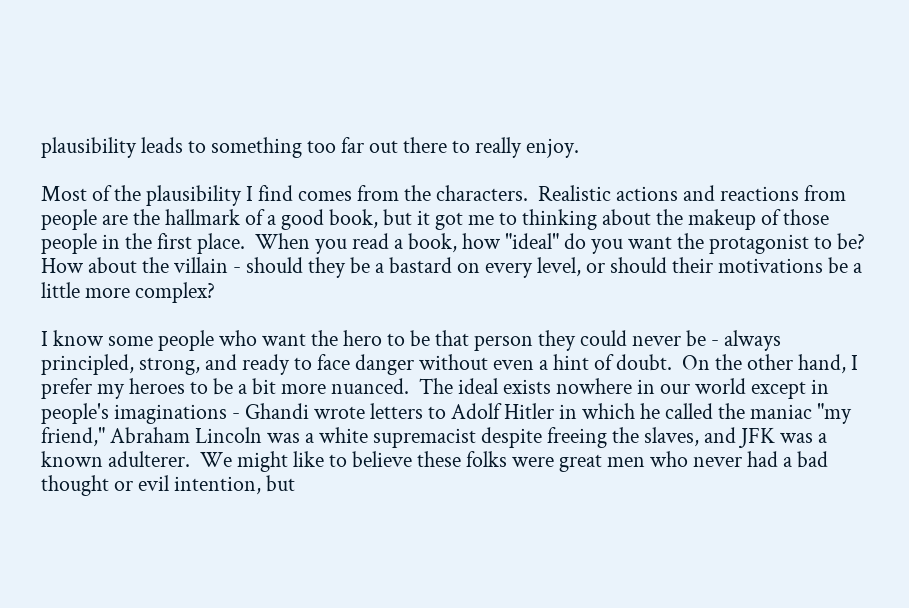plausibility leads to something too far out there to really enjoy.

Most of the plausibility I find comes from the characters.  Realistic actions and reactions from people are the hallmark of a good book, but it got me to thinking about the makeup of those people in the first place.  When you read a book, how "ideal" do you want the protagonist to be?  How about the villain - should they be a bastard on every level, or should their motivations be a little more complex?

I know some people who want the hero to be that person they could never be - always principled, strong, and ready to face danger without even a hint of doubt.  On the other hand, I prefer my heroes to be a bit more nuanced.  The ideal exists nowhere in our world except in people's imaginations - Ghandi wrote letters to Adolf Hitler in which he called the maniac "my friend," Abraham Lincoln was a white supremacist despite freeing the slaves, and JFK was a known adulterer.  We might like to believe these folks were great men who never had a bad thought or evil intention, but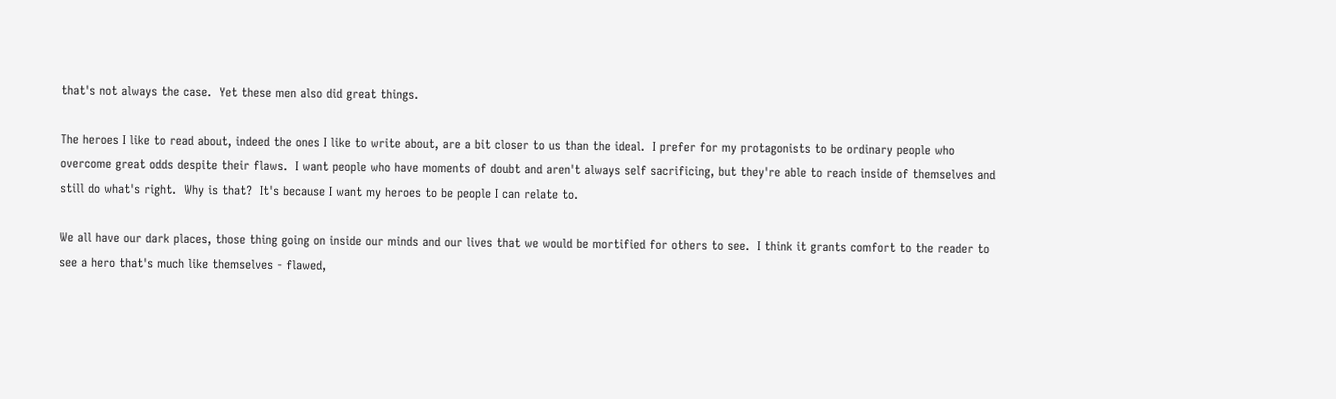that's not always the case.  Yet these men also did great things.

The heroes I like to read about, indeed the ones I like to write about, are a bit closer to us than the ideal.  I prefer for my protagonists to be ordinary people who overcome great odds despite their flaws.  I want people who have moments of doubt and aren't always self sacrificing, but they're able to reach inside of themselves and still do what's right.  Why is that?  It's because I want my heroes to be people I can relate to.

We all have our dark places, those thing going on inside our minds and our lives that we would be mortified for others to see.  I think it grants comfort to the reader to see a hero that's much like themselves - flawed,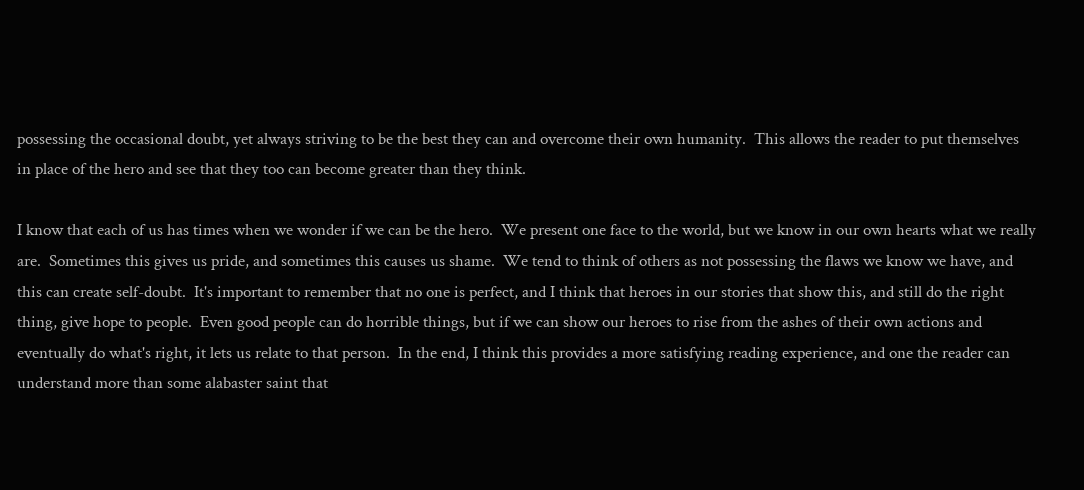possessing the occasional doubt, yet always striving to be the best they can and overcome their own humanity.  This allows the reader to put themselves in place of the hero and see that they too can become greater than they think.

I know that each of us has times when we wonder if we can be the hero.  We present one face to the world, but we know in our own hearts what we really are.  Sometimes this gives us pride, and sometimes this causes us shame.  We tend to think of others as not possessing the flaws we know we have, and this can create self-doubt.  It's important to remember that no one is perfect, and I think that heroes in our stories that show this, and still do the right thing, give hope to people.  Even good people can do horrible things, but if we can show our heroes to rise from the ashes of their own actions and eventually do what's right, it lets us relate to that person.  In the end, I think this provides a more satisfying reading experience, and one the reader can understand more than some alabaster saint that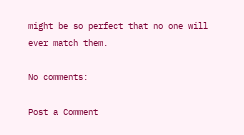might be so perfect that no one will ever match them.

No comments:

Post a Comment